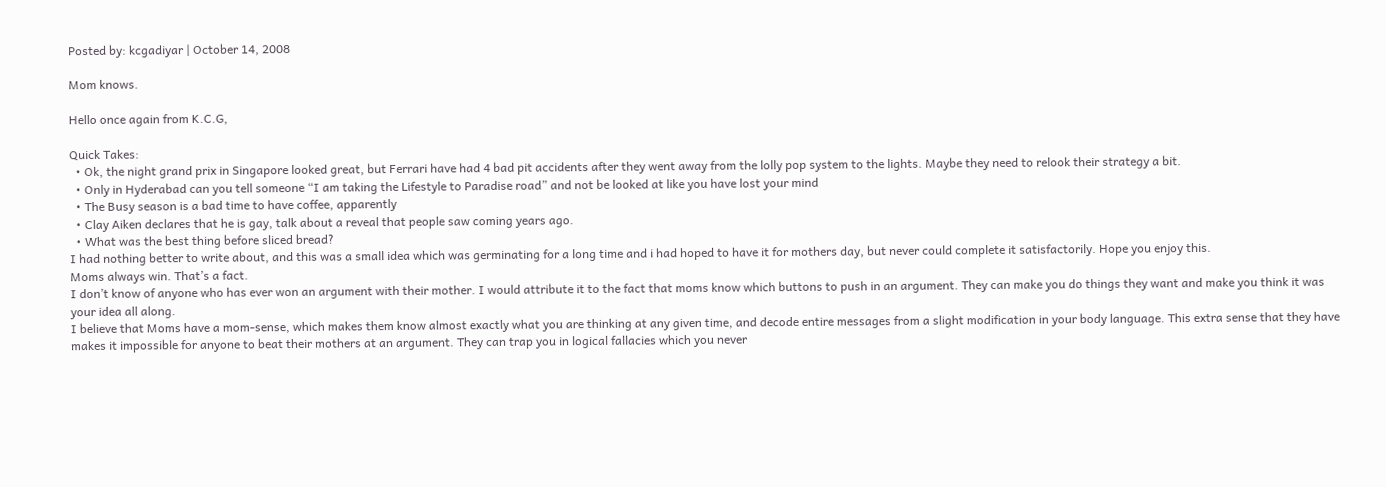Posted by: kcgadiyar | October 14, 2008

Mom knows.

Hello once again from K.C.G,

Quick Takes:
  • Ok, the night grand prix in Singapore looked great, but Ferrari have had 4 bad pit accidents after they went away from the lolly pop system to the lights. Maybe they need to relook their strategy a bit.
  • Only in Hyderabad can you tell someone “I am taking the Lifestyle to Paradise road” and not be looked at like you have lost your mind
  • The Busy season is a bad time to have coffee, apparently
  • Clay Aiken declares that he is gay, talk about a reveal that people saw coming years ago.
  • What was the best thing before sliced bread?
I had nothing better to write about, and this was a small idea which was germinating for a long time and i had hoped to have it for mothers day, but never could complete it satisfactorily. Hope you enjoy this.
Moms always win. That’s a fact.
I don’t know of anyone who has ever won an argument with their mother. I would attribute it to the fact that moms know which buttons to push in an argument. They can make you do things they want and make you think it was your idea all along.
I believe that Moms have a mom-sense, which makes them know almost exactly what you are thinking at any given time, and decode entire messages from a slight modification in your body language. This extra sense that they have makes it impossible for anyone to beat their mothers at an argument. They can trap you in logical fallacies which you never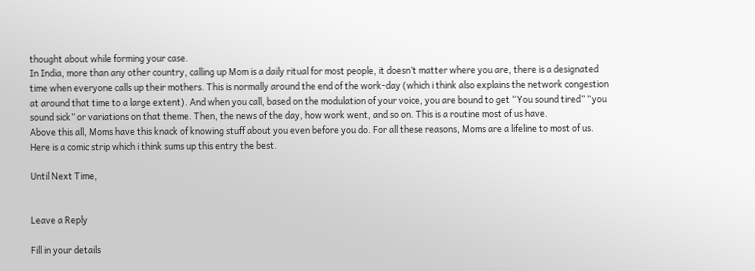thought about while forming your case.
In India, more than any other country, calling up Mom is a daily ritual for most people, it doesn’t matter where you are, there is a designated time when everyone calls up their mothers. This is normally around the end of the work-day (which i think also explains the network congestion at around that time to a large extent). And when you call, based on the modulation of your voice, you are bound to get “You sound tired” “you sound sick” or variations on that theme. Then, the news of the day, how work went, and so on. This is a routine most of us have.
Above this all, Moms have this knack of knowing stuff about you even before you do. For all these reasons, Moms are a lifeline to most of us. Here is a comic strip which i think sums up this entry the best.

Until Next Time,


Leave a Reply

Fill in your details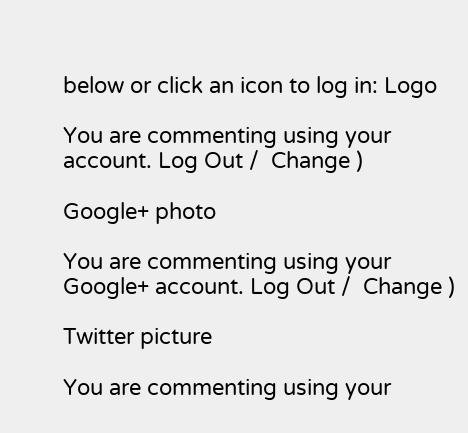below or click an icon to log in: Logo

You are commenting using your account. Log Out /  Change )

Google+ photo

You are commenting using your Google+ account. Log Out /  Change )

Twitter picture

You are commenting using your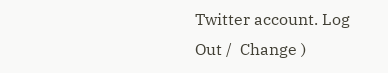Twitter account. Log Out /  Change )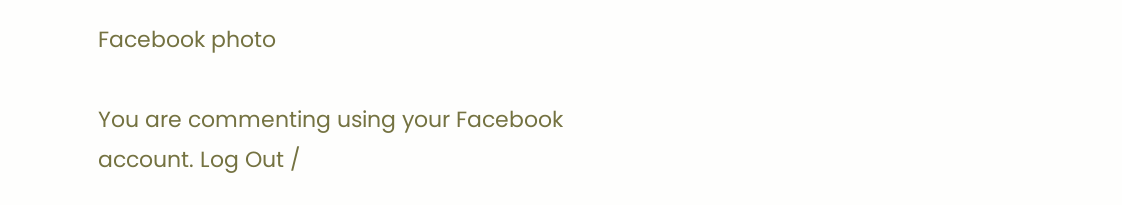Facebook photo

You are commenting using your Facebook account. Log Out /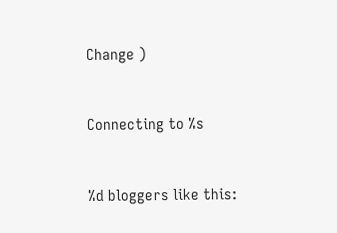Change )


Connecting to %s


%d bloggers like this: